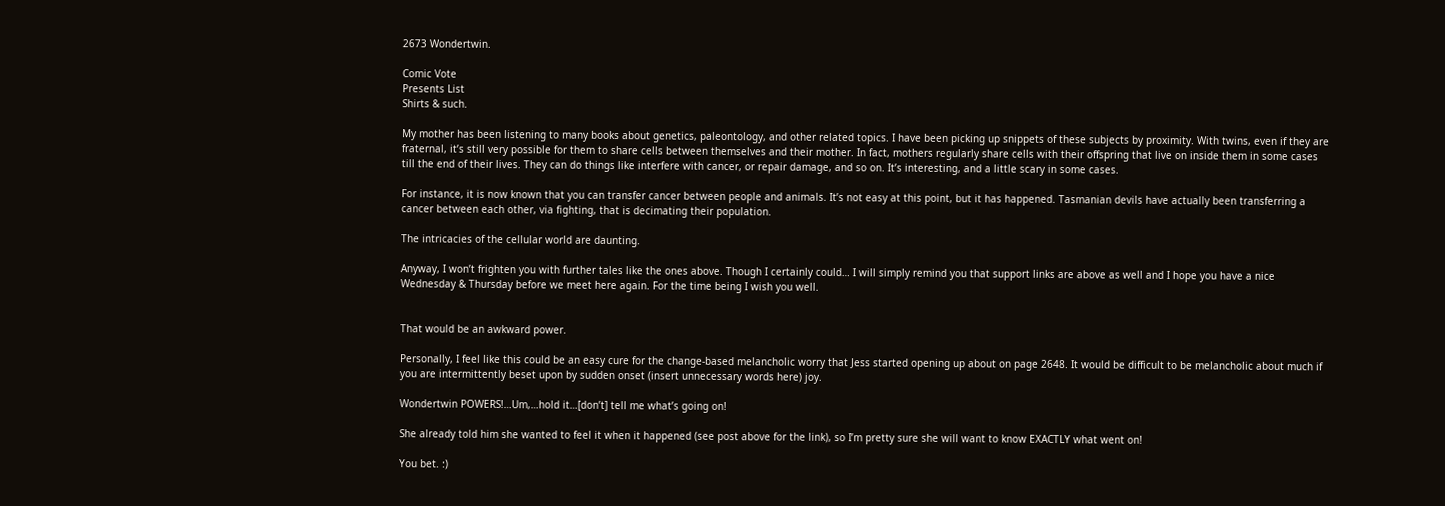2673 Wondertwin.

Comic Vote
Presents List
Shirts & such.

My mother has been listening to many books about genetics, paleontology, and other related topics. I have been picking up snippets of these subjects by proximity. With twins, even if they are fraternal, it’s still very possible for them to share cells between themselves and their mother. In fact, mothers regularly share cells with their offspring that live on inside them in some cases till the end of their lives. They can do things like interfere with cancer, or repair damage, and so on. It’s interesting, and a little scary in some cases.

For instance, it is now known that you can transfer cancer between people and animals. It’s not easy at this point, but it has happened. Tasmanian devils have actually been transferring a cancer between each other, via fighting, that is decimating their population.

The intricacies of the cellular world are daunting.

Anyway, I won’t frighten you with further tales like the ones above. Though I certainly could… I will simply remind you that support links are above as well and I hope you have a nice Wednesday & Thursday before we meet here again. For the time being I wish you well.


That would be an awkward power.

Personally, I feel like this could be an easy cure for the change-based melancholic worry that Jess started opening up about on page 2648. It would be difficult to be melancholic about much if you are intermittently beset upon by sudden onset (insert unnecessary words here) joy.

Wondertwin POWERS!…Um,…hold it…[don’t] tell me what’s going on!

She already told him she wanted to feel it when it happened (see post above for the link), so I’m pretty sure she will want to know EXACTLY what went on!

You bet. :)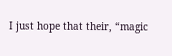I just hope that their, “magic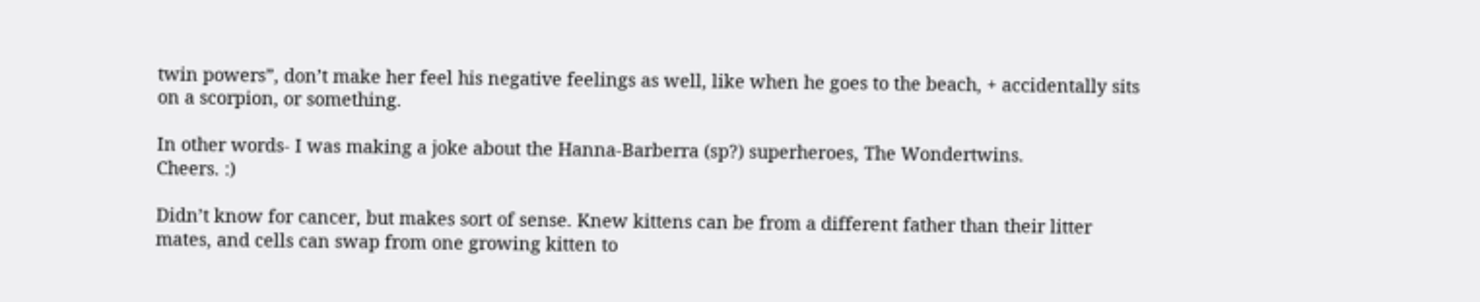twin powers”, don’t make her feel his negative feelings as well, like when he goes to the beach, + accidentally sits on a scorpion, or something.

In other words- I was making a joke about the Hanna-Barberra (sp?) superheroes, The Wondertwins.
Cheers. :)

Didn’t know for cancer, but makes sort of sense. Knew kittens can be from a different father than their litter mates, and cells can swap from one growing kitten to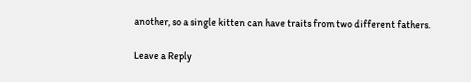another, so a single kitten can have traits from two different fathers.

Leave a Reply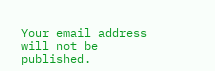Your email address will not be published.